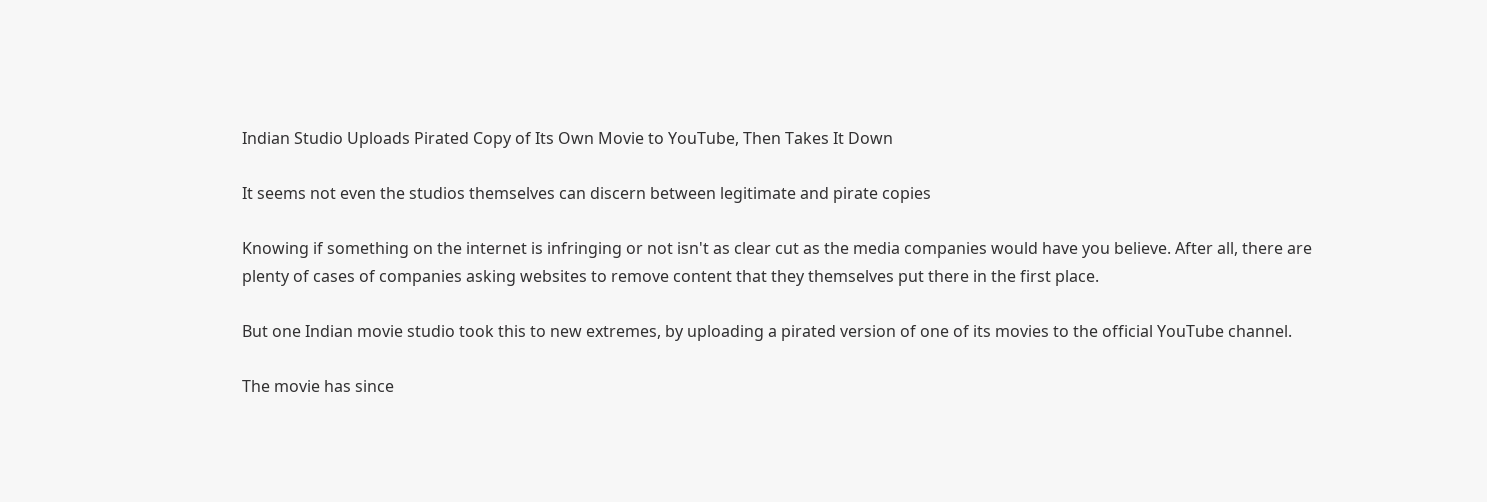Indian Studio Uploads Pirated Copy of Its Own Movie to YouTube, Then Takes It Down

It seems not even the studios themselves can discern between legitimate and pirate copies

Knowing if something on the internet is infringing or not isn't as clear cut as the media companies would have you believe. After all, there are plenty of cases of companies asking websites to remove content that they themselves put there in the first place.

But one Indian movie studio took this to new extremes, by uploading a pirated version of one of its movies to the official YouTube channel.

The movie has since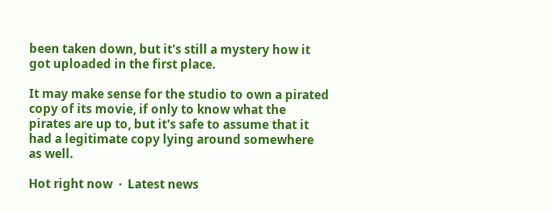been taken down, but it's still a mystery how it got uploaded in the first place.

It may make sense for the studio to own a pirated copy of its movie, if only to know what the pirates are up to, but it's safe to assume that it had a legitimate copy lying around somewhere as well.

Hot right now  ·  Latest news